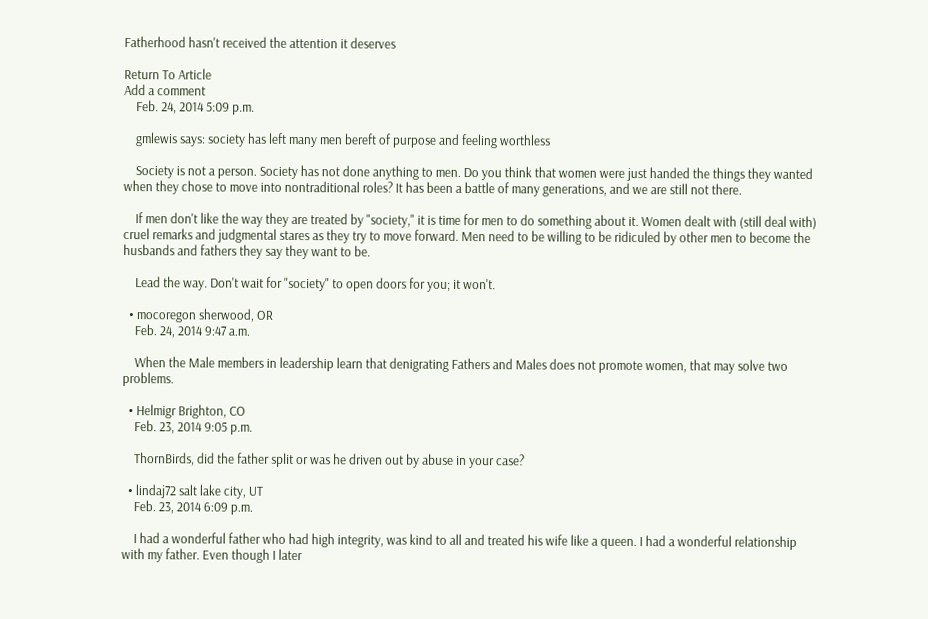Fatherhood hasn't received the attention it deserves

Return To Article
Add a comment
    Feb. 24, 2014 5:09 p.m.

    gmlewis says: society has left many men bereft of purpose and feeling worthless

    Society is not a person. Society has not done anything to men. Do you think that women were just handed the things they wanted when they chose to move into nontraditional roles? It has been a battle of many generations, and we are still not there.

    If men don't like the way they are treated by "society," it is time for men to do something about it. Women dealt with (still deal with) cruel remarks and judgmental stares as they try to move forward. Men need to be willing to be ridiculed by other men to become the husbands and fathers they say they want to be.

    Lead the way. Don't wait for "society" to open doors for you; it won't.

  • mocoregon sherwood, OR
    Feb. 24, 2014 9:47 a.m.

    When the Male members in leadership learn that denigrating Fathers and Males does not promote women, that may solve two problems.

  • Helmigr Brighton, CO
    Feb. 23, 2014 9:05 p.m.

    ThornBirds, did the father split or was he driven out by abuse in your case?

  • lindaj72 salt lake city, UT
    Feb. 23, 2014 6:09 p.m.

    I had a wonderful father who had high integrity, was kind to all and treated his wife like a queen. I had a wonderful relationship with my father. Even though I later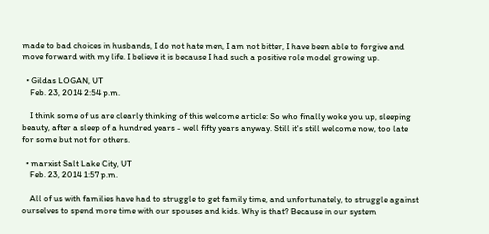made to bad choices in husbands, I do not hate men, I am not bitter, I have been able to forgive and move forward with my life. I believe it is because I had such a positive role model growing up.

  • Gildas LOGAN, UT
    Feb. 23, 2014 2:54 p.m.

    I think some of us are clearly thinking of this welcome article: So who finally woke you up, sleeping beauty, after a sleep of a hundred years - well fifty years anyway. Still it's still welcome now, too late for some but not for others.

  • marxist Salt Lake City, UT
    Feb. 23, 2014 1:57 p.m.

    All of us with families have had to struggle to get family time, and unfortunately, to struggle against ourselves to spend more time with our spouses and kids. Why is that? Because in our system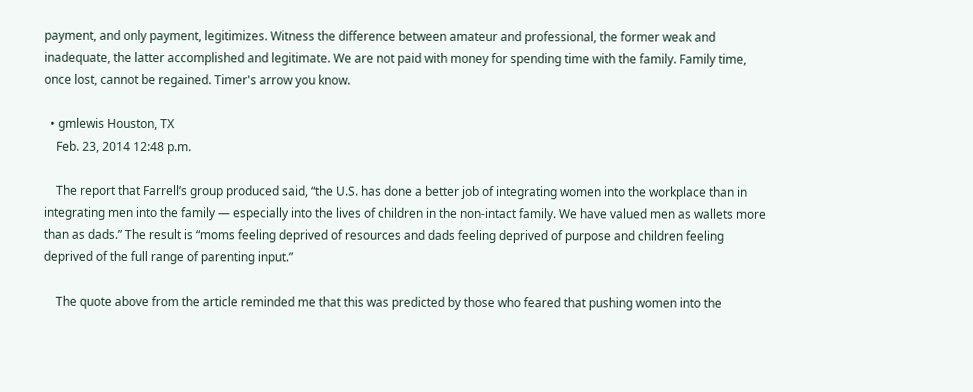payment, and only payment, legitimizes. Witness the difference between amateur and professional, the former weak and inadequate, the latter accomplished and legitimate. We are not paid with money for spending time with the family. Family time, once lost, cannot be regained. Timer's arrow you know.

  • gmlewis Houston, TX
    Feb. 23, 2014 12:48 p.m.

    The report that Farrell’s group produced said, “the U.S. has done a better job of integrating women into the workplace than in integrating men into the family — especially into the lives of children in the non-intact family. We have valued men as wallets more than as dads.” The result is “moms feeling deprived of resources and dads feeling deprived of purpose and children feeling deprived of the full range of parenting input.”

    The quote above from the article reminded me that this was predicted by those who feared that pushing women into the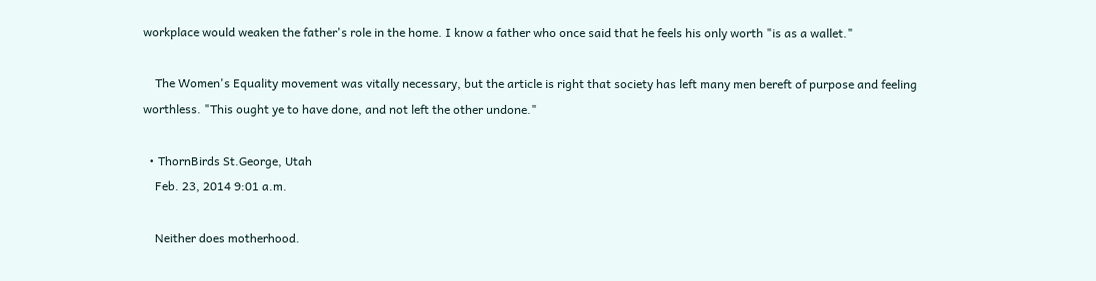workplace would weaken the father's role in the home. I know a father who once said that he feels his only worth "is as a wallet."

    The Women's Equality movement was vitally necessary, but the article is right that society has left many men bereft of purpose and feeling worthless. "This ought ye to have done, and not left the other undone."

  • ThornBirds St.George, Utah
    Feb. 23, 2014 9:01 a.m.

    Neither does motherhood.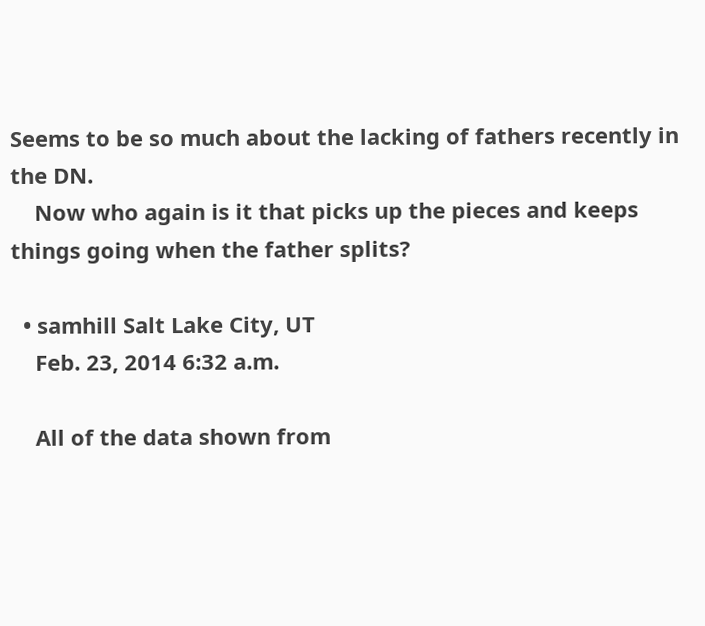Seems to be so much about the lacking of fathers recently in the DN.
    Now who again is it that picks up the pieces and keeps things going when the father splits?

  • samhill Salt Lake City, UT
    Feb. 23, 2014 6:32 a.m.

    All of the data shown from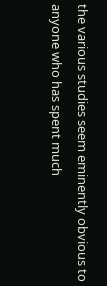the various studies seem eminently obvious to anyone who has spent much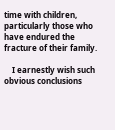time with children, particularly those who have endured the fracture of their family.

    I earnestly wish such obvious conclusions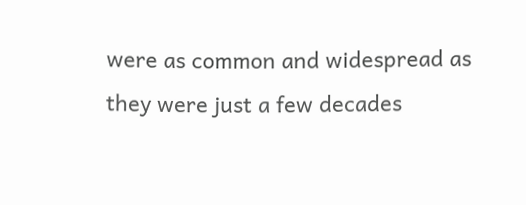were as common and widespread as they were just a few decades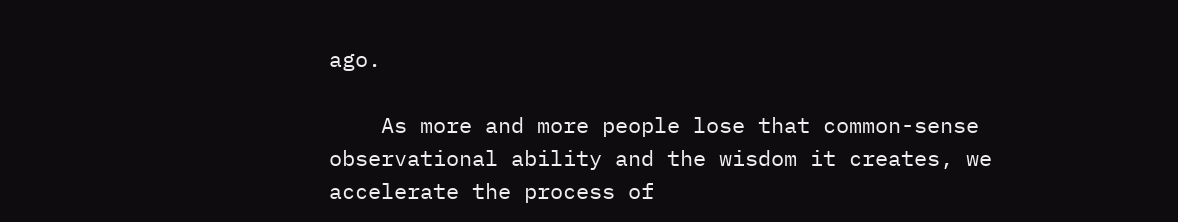ago.

    As more and more people lose that common-sense observational ability and the wisdom it creates, we accelerate the process of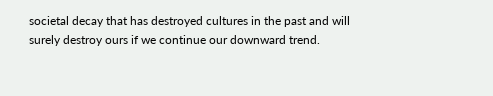societal decay that has destroyed cultures in the past and will surely destroy ours if we continue our downward trend.